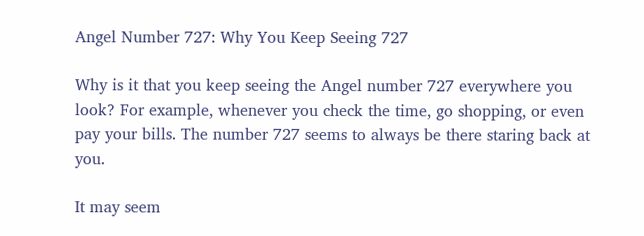Angel Number 727: Why You Keep Seeing 727

Why is it that you keep seeing the Angel number 727 everywhere you look? For example, whenever you check the time, go shopping, or even pay your bills. The number 727 seems to always be there staring back at you.

It may seem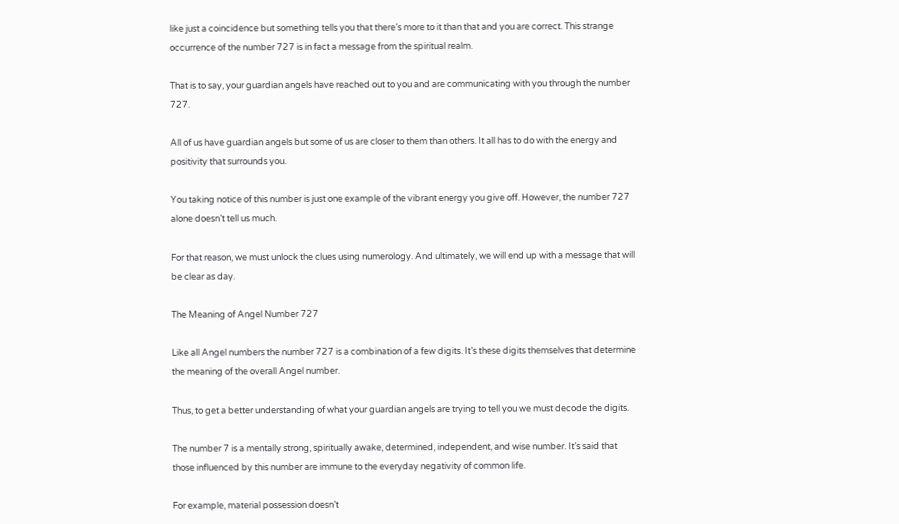like just a coincidence but something tells you that there’s more to it than that and you are correct. This strange occurrence of the number 727 is in fact a message from the spiritual realm.

That is to say, your guardian angels have reached out to you and are communicating with you through the number 727.

All of us have guardian angels but some of us are closer to them than others. It all has to do with the energy and positivity that surrounds you.

You taking notice of this number is just one example of the vibrant energy you give off. However, the number 727 alone doesn’t tell us much.

For that reason, we must unlock the clues using numerology. And ultimately, we will end up with a message that will be clear as day.

The Meaning of Angel Number 727

Like all Angel numbers the number 727 is a combination of a few digits. It’s these digits themselves that determine the meaning of the overall Angel number.

Thus, to get a better understanding of what your guardian angels are trying to tell you we must decode the digits.

The number 7 is a mentally strong, spiritually awake, determined, independent, and wise number. It’s said that those influenced by this number are immune to the everyday negativity of common life.

For example, material possession doesn’t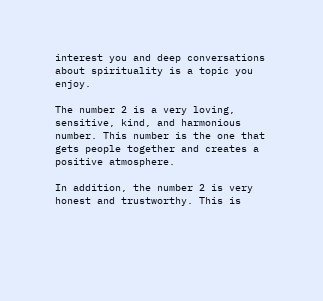interest you and deep conversations about spirituality is a topic you enjoy.

The number 2 is a very loving, sensitive, kind, and harmonious number. This number is the one that gets people together and creates a positive atmosphere.

In addition, the number 2 is very honest and trustworthy. This is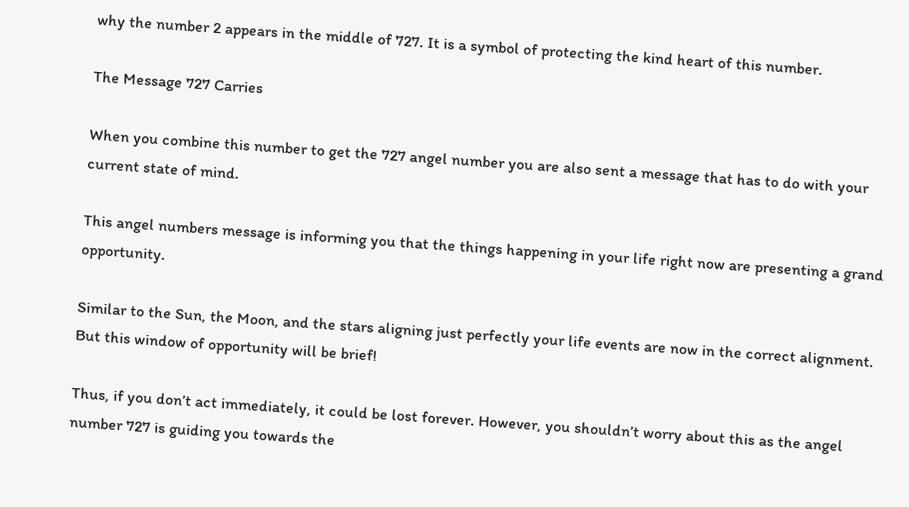why the number 2 appears in the middle of 727. It is a symbol of protecting the kind heart of this number.

The Message 727 Carries

When you combine this number to get the 727 angel number you are also sent a message that has to do with your current state of mind.

This angel numbers message is informing you that the things happening in your life right now are presenting a grand opportunity.

Similar to the Sun, the Moon, and the stars aligning just perfectly your life events are now in the correct alignment. But this window of opportunity will be brief!

Thus, if you don’t act immediately, it could be lost forever. However, you shouldn’t worry about this as the angel number 727 is guiding you towards the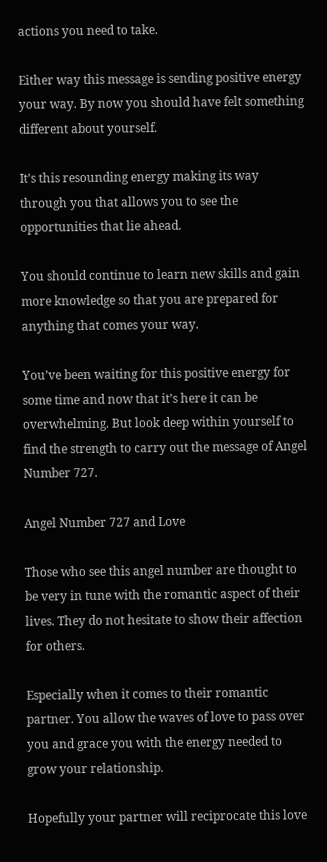actions you need to take.

Either way this message is sending positive energy your way. By now you should have felt something different about yourself.

It’s this resounding energy making its way through you that allows you to see the opportunities that lie ahead.

You should continue to learn new skills and gain more knowledge so that you are prepared for anything that comes your way.

You’ve been waiting for this positive energy for some time and now that it’s here it can be overwhelming. But look deep within yourself to find the strength to carry out the message of Angel Number 727.

Angel Number 727 and Love

Those who see this angel number are thought to be very in tune with the romantic aspect of their lives. They do not hesitate to show their affection for others.

Especially when it comes to their romantic partner. You allow the waves of love to pass over you and grace you with the energy needed to grow your relationship.

Hopefully your partner will reciprocate this love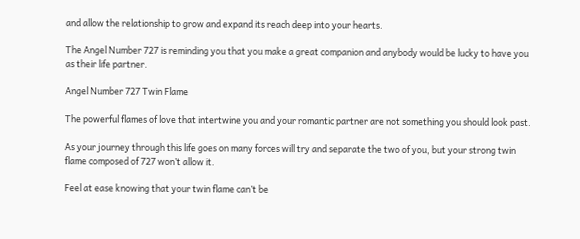and allow the relationship to grow and expand its reach deep into your hearts.

The Angel Number 727 is reminding you that you make a great companion and anybody would be lucky to have you as their life partner.

Angel Number 727 Twin Flame

The powerful flames of love that intertwine you and your romantic partner are not something you should look past.

As your journey through this life goes on many forces will try and separate the two of you, but your strong twin flame composed of 727 won’t allow it.

Feel at ease knowing that your twin flame can’t be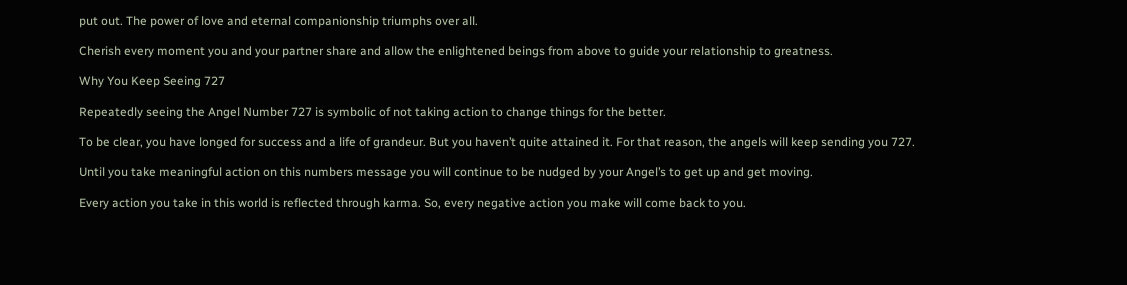put out. The power of love and eternal companionship triumphs over all.

Cherish every moment you and your partner share and allow the enlightened beings from above to guide your relationship to greatness.

Why You Keep Seeing 727

Repeatedly seeing the Angel Number 727 is symbolic of not taking action to change things for the better.

To be clear, you have longed for success and a life of grandeur. But you haven’t quite attained it. For that reason, the angels will keep sending you 727.

Until you take meaningful action on this numbers message you will continue to be nudged by your Angel’s to get up and get moving.

Every action you take in this world is reflected through karma. So, every negative action you make will come back to you.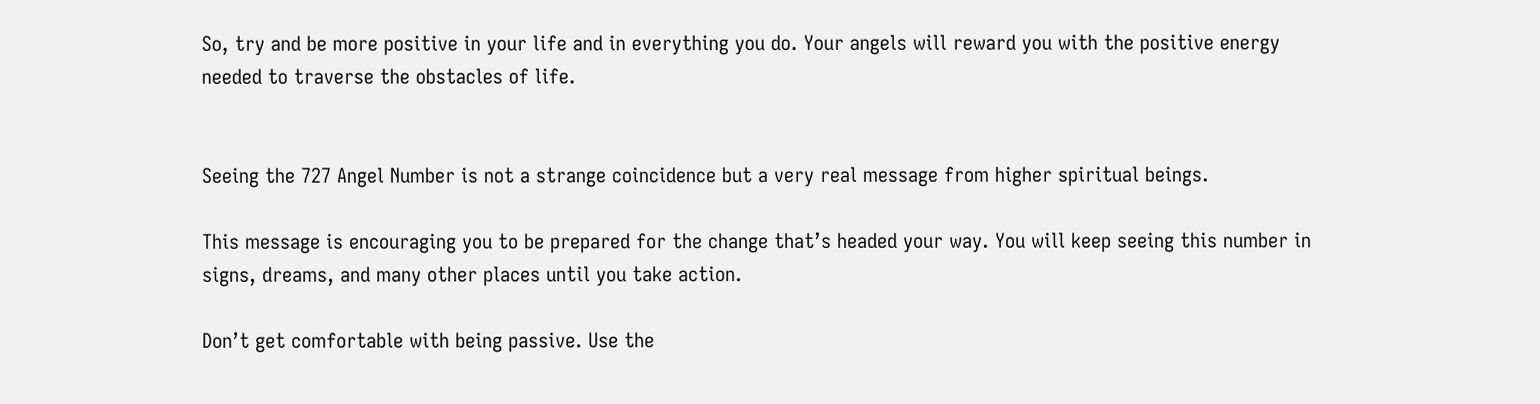So, try and be more positive in your life and in everything you do. Your angels will reward you with the positive energy needed to traverse the obstacles of life.


Seeing the 727 Angel Number is not a strange coincidence but a very real message from higher spiritual beings.

This message is encouraging you to be prepared for the change that’s headed your way. You will keep seeing this number in signs, dreams, and many other places until you take action.

Don’t get comfortable with being passive. Use the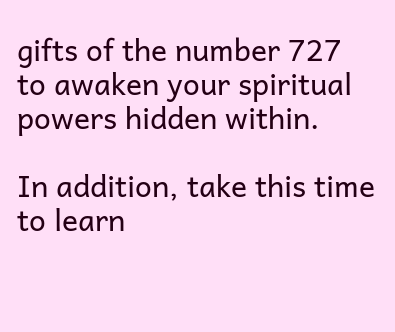gifts of the number 727 to awaken your spiritual powers hidden within.

In addition, take this time to learn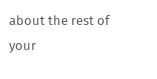about the rest of your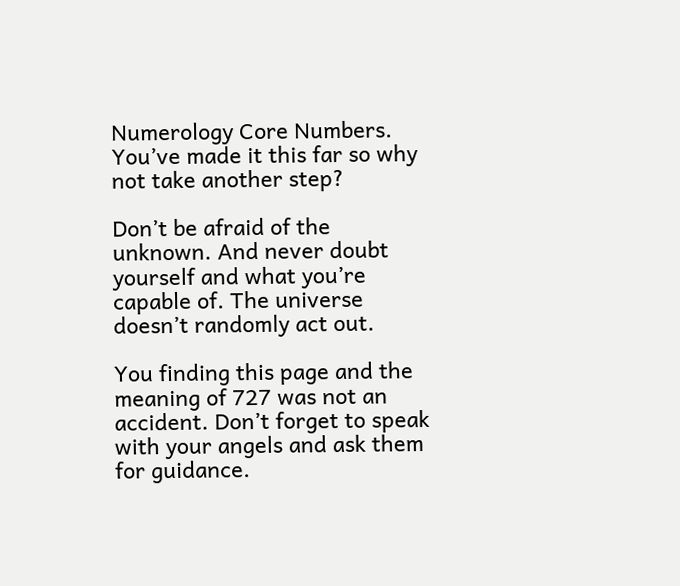Numerology Core Numbers. You’ve made it this far so why not take another step?

Don’t be afraid of the unknown. And never doubt yourself and what you’re capable of. The universe doesn’t randomly act out.

You finding this page and the meaning of 727 was not an accident. Don’t forget to speak with your angels and ask them for guidance.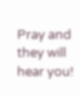Pray and they will hear you!